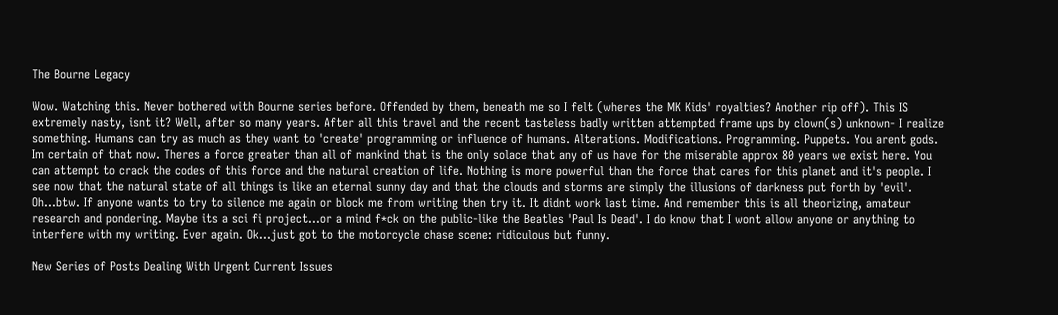The Bourne Legacy

Wow. Watching this. Never bothered with Bourne series before. Offended by them, beneath me so I felt (wheres the MK Kids' royalties? Another rip off). This IS extremely nasty, isnt it? Well, after so many years. After all this travel and the recent tasteless badly written attempted frame ups by clown(s) unknown- I realize something. Humans can try as much as they want to 'create' programming or influence of humans. Alterations. Modifications. Programming. Puppets. You arent gods. Im certain of that now. Theres a force greater than all of mankind that is the only solace that any of us have for the miserable approx 80 years we exist here. You can attempt to crack the codes of this force and the natural creation of life. Nothing is more powerful than the force that cares for this planet and it's people. I see now that the natural state of all things is like an eternal sunny day and that the clouds and storms are simply the illusions of darkness put forth by 'evil'. Oh...btw. If anyone wants to try to silence me again or block me from writing then try it. It didnt work last time. And remember this is all theorizing, amateur research and pondering. Maybe its a sci fi project...or a mind f*ck on the public-like the Beatles 'Paul Is Dead'. I do know that I wont allow anyone or anything to interfere with my writing. Ever again. Ok...just got to the motorcycle chase scene: ridiculous but funny.

New Series of Posts Dealing With Urgent Current Issues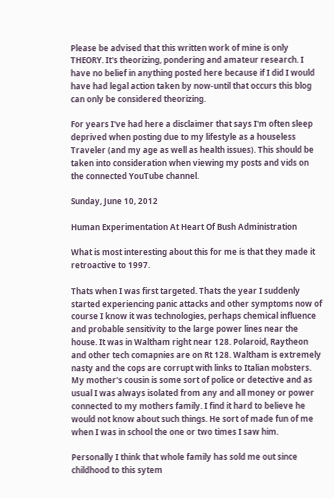Please be advised that this written work of mine is only THEORY. It's theorizing, pondering and amateur research. I have no belief in anything posted here because if I did I would have had legal action taken by now-until that occurs this blog can only be considered theorizing.

For years I've had here a disclaimer that says I'm often sleep deprived when posting due to my lifestyle as a houseless Traveler (and my age as well as health issues). This should be taken into consideration when viewing my posts and vids on the connected YouTube channel.

Sunday, June 10, 2012

Human Experimentation At Heart Of Bush Administration

What is most interesting about this for me is that they made it retroactive to 1997.

Thats when I was first targeted. Thats the year I suddenly started experiencing panic attacks and other symptoms now of course I know it was technologies, perhaps chemical influence and probable sensitivity to the large power lines near the house. It was in Waltham right near 128. Polaroid, Raytheon and other tech comapnies are on Rt 128. Waltham is extremely nasty and the cops are corrupt with links to Italian mobsters. My mother's cousin is some sort of police or detective and as usual I was always isolated from any and all money or power connected to my mothers family. I find it hard to believe he would not know about such things. He sort of made fun of me when I was in school the one or two times I saw him.

Personally I think that whole family has sold me out since childhood to this sytem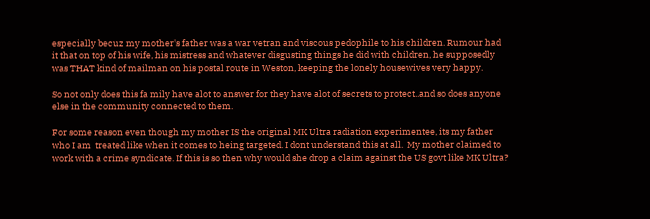especially becuz my mother's father was a war vetran and viscous pedophile to his children. Rumour had it that on top of his wife, his mistress and whatever disgusting things he did with children, he supposedly was THAT kind of mailman on his postal route in Weston, keeping the lonely housewives very happy.

So not only does this fa mily have alot to answer for they have alot of secrets to protect..and so does anyone else in the community connected to them.

For some reason even though my mother IS the original MK Ultra radiation experimentee, its my father who I am  treated like when it comes to heing targeted. I dont understand this at all.  My mother claimed to work with a crime syndicate. If this is so then why would she drop a claim against the US govt like MK Ultra?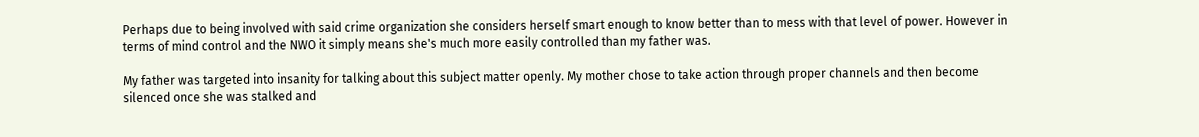Perhaps due to being involved with said crime organization she considers herself smart enough to know better than to mess with that level of power. However in terms of mind control and the NWO it simply means she's much more easily controlled than my father was.

My father was targeted into insanity for talking about this subject matter openly. My mother chose to take action through proper channels and then become silenced once she was stalked and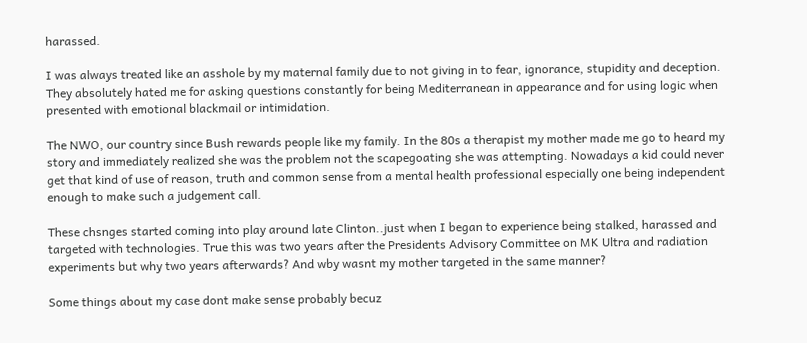harassed.

I was always treated like an asshole by my maternal family due to not giving in to fear, ignorance, stupidity and deception. They absolutely hated me for asking questions constantly for being Mediterranean in appearance and for using logic when presented with emotional blackmail or intimidation.

The NWO, our country since Bush rewards people like my family. In the 80s a therapist my mother made me go to heard my story and immediately realized she was the problem not the scapegoating she was attempting. Nowadays a kid could never get that kind of use of reason, truth and common sense from a mental health professional especially one being independent enough to make such a judgement call.

These chsnges started coming into play around late Clinton..just when I began to experience being stalked, harassed and targeted with technologies. True this was two years after the Presidents Advisory Committee on MK Ultra and radiation experiments but why two years afterwards? And wby wasnt my mother targeted in the same manner?

Some things about my case dont make sense probably becuz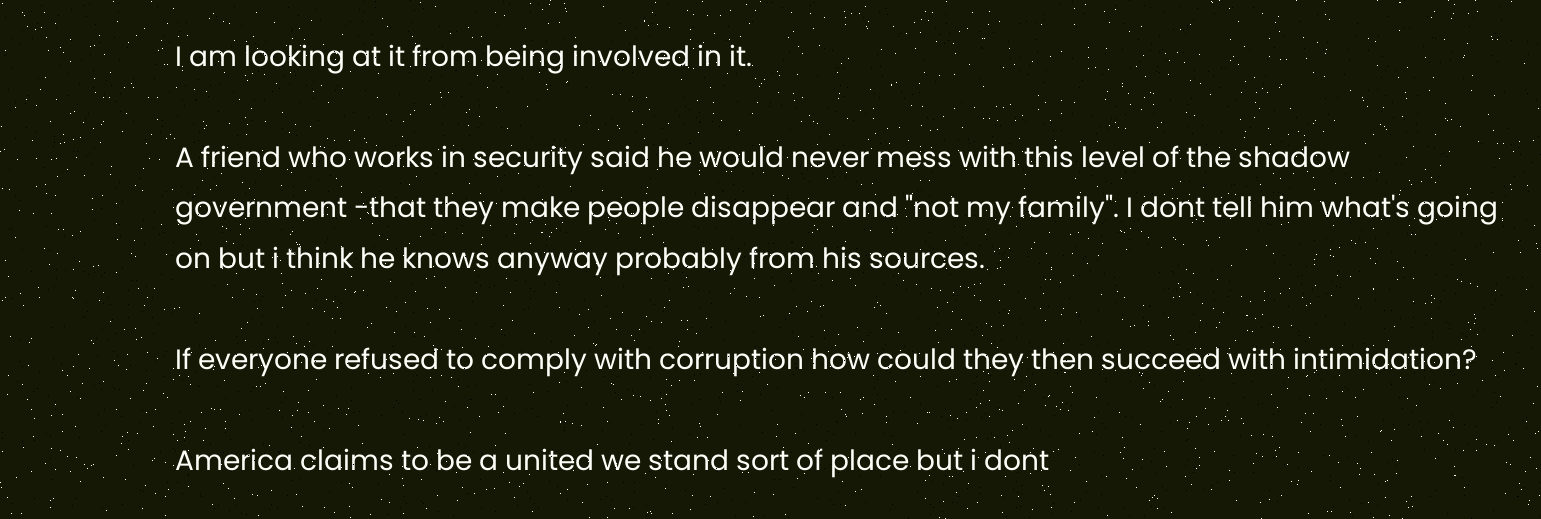I am looking at it from being involved in it.

A friend who works in security said he would never mess with this level of the shadow government -that they make people disappear and "not my family". I dont tell him what's going on but i think he knows anyway probably from his sources.

If everyone refused to comply with corruption how could they then succeed with intimidation?

America claims to be a united we stand sort of place but i dont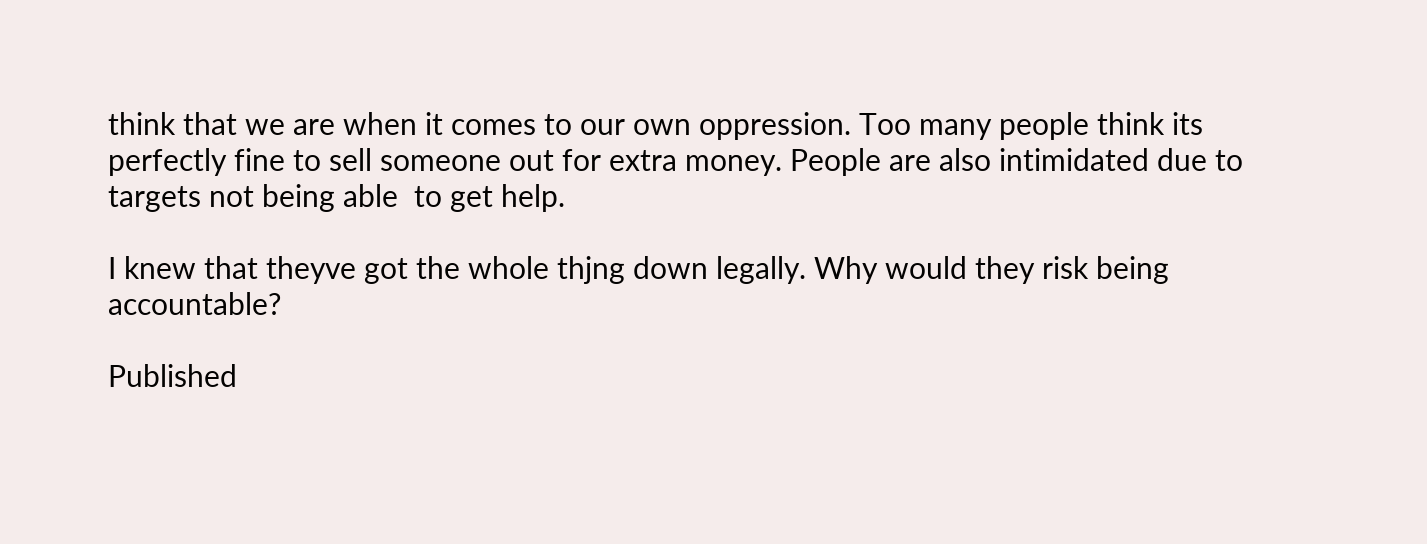think that we are when it comes to our own oppression. Too many people think its perfectly fine to sell someone out for extra money. People are also intimidated due to targets not being able  to get help.

I knew that theyve got the whole thjng down legally. Why would they risk being accountable?

Published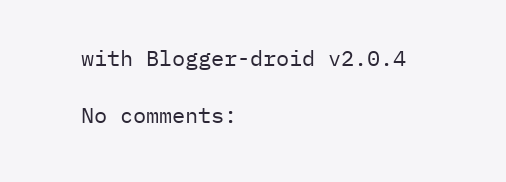with Blogger-droid v2.0.4

No comments: